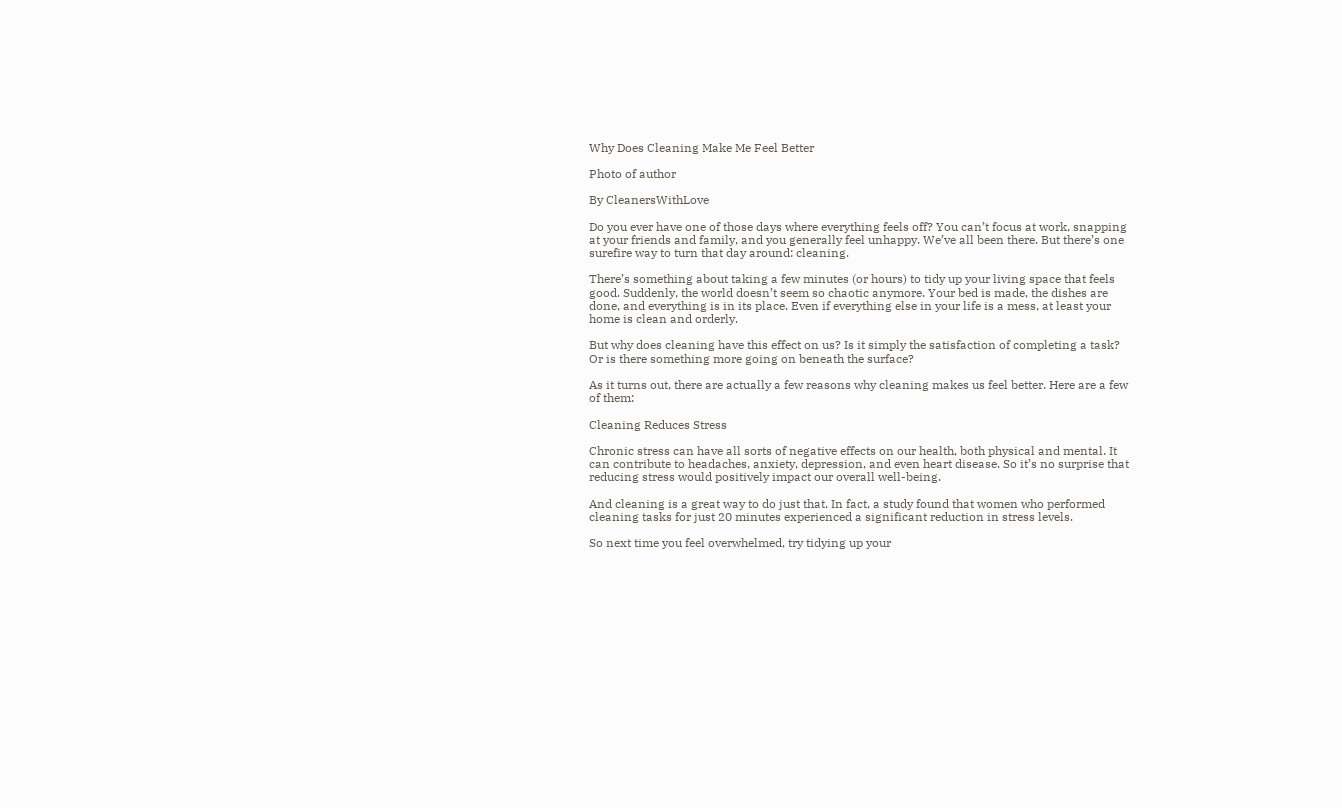Why Does Cleaning Make Me Feel Better

Photo of author

By CleanersWithLove

Do you ever have one of those days where everything feels off? You can’t focus at work, snapping at your friends and family, and you generally feel unhappy. We’ve all been there. But there’s one surefire way to turn that day around: cleaning.

There’s something about taking a few minutes (or hours) to tidy up your living space that feels good. Suddenly, the world doesn’t seem so chaotic anymore. Your bed is made, the dishes are done, and everything is in its place. Even if everything else in your life is a mess, at least your home is clean and orderly.

But why does cleaning have this effect on us? Is it simply the satisfaction of completing a task? Or is there something more going on beneath the surface?

As it turns out, there are actually a few reasons why cleaning makes us feel better. Here are a few of them:

Cleaning Reduces Stress

Chronic stress can have all sorts of negative effects on our health, both physical and mental. It can contribute to headaches, anxiety, depression, and even heart disease. So it’s no surprise that reducing stress would positively impact our overall well-being.

And cleaning is a great way to do just that. In fact, a study found that women who performed cleaning tasks for just 20 minutes experienced a significant reduction in stress levels.

So next time you feel overwhelmed, try tidying up your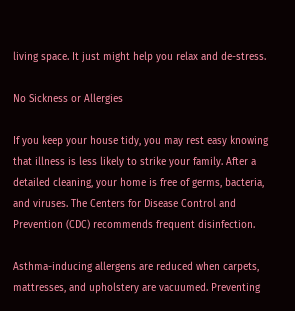living space. It just might help you relax and de-stress.

No Sickness or Allergies

If you keep your house tidy, you may rest easy knowing that illness is less likely to strike your family. After a detailed cleaning, your home is free of germs, bacteria, and viruses. The Centers for Disease Control and Prevention (CDC) recommends frequent disinfection.

Asthma-inducing allergens are reduced when carpets, mattresses, and upholstery are vacuumed. Preventing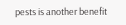pests is another benefit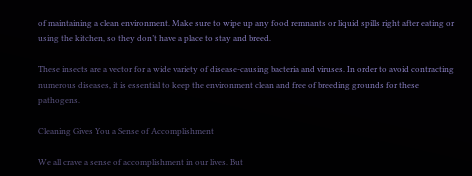of maintaining a clean environment. Make sure to wipe up any food remnants or liquid spills right after eating or using the kitchen, so they don’t have a place to stay and breed.

These insects are a vector for a wide variety of disease-causing bacteria and viruses. In order to avoid contracting numerous diseases, it is essential to keep the environment clean and free of breeding grounds for these pathogens.

Cleaning Gives You a Sense of Accomplishment

We all crave a sense of accomplishment in our lives. But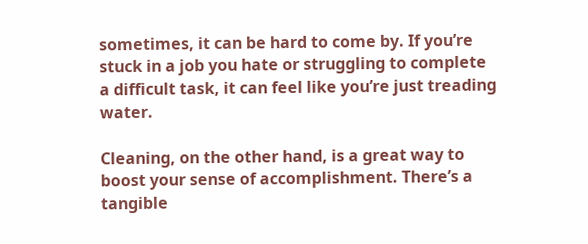sometimes, it can be hard to come by. If you’re stuck in a job you hate or struggling to complete a difficult task, it can feel like you’re just treading water.

Cleaning, on the other hand, is a great way to boost your sense of accomplishment. There’s a tangible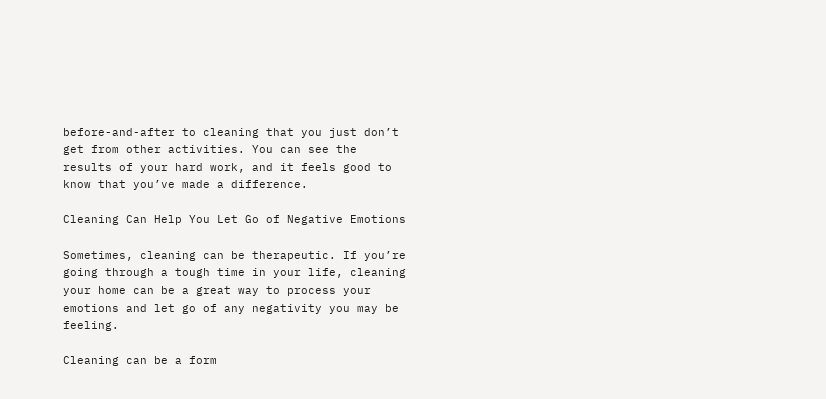before-and-after to cleaning that you just don’t get from other activities. You can see the results of your hard work, and it feels good to know that you’ve made a difference.

Cleaning Can Help You Let Go of Negative Emotions

Sometimes, cleaning can be therapeutic. If you’re going through a tough time in your life, cleaning your home can be a great way to process your emotions and let go of any negativity you may be feeling.

Cleaning can be a form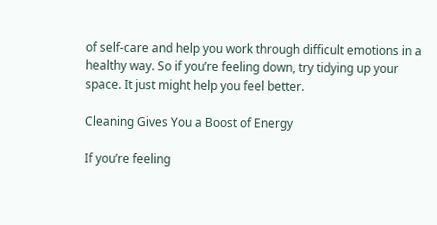of self-care and help you work through difficult emotions in a healthy way. So if you’re feeling down, try tidying up your space. It just might help you feel better.

Cleaning Gives You a Boost of Energy

If you’re feeling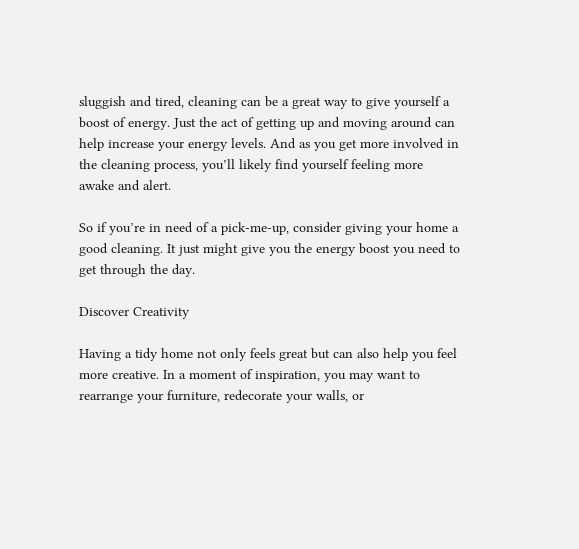sluggish and tired, cleaning can be a great way to give yourself a boost of energy. Just the act of getting up and moving around can help increase your energy levels. And as you get more involved in the cleaning process, you’ll likely find yourself feeling more awake and alert.

So if you’re in need of a pick-me-up, consider giving your home a good cleaning. It just might give you the energy boost you need to get through the day.

Discover Creativity

Having a tidy home not only feels great but can also help you feel more creative. In a moment of inspiration, you may want to rearrange your furniture, redecorate your walls, or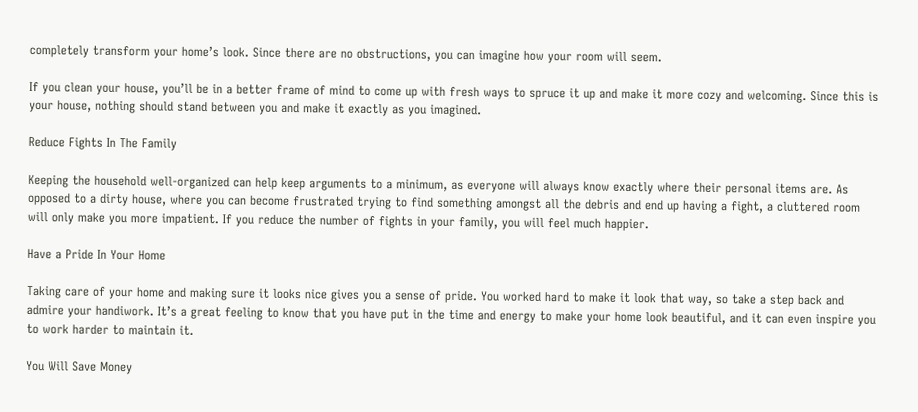completely transform your home’s look. Since there are no obstructions, you can imagine how your room will seem.

If you clean your house, you’ll be in a better frame of mind to come up with fresh ways to spruce it up and make it more cozy and welcoming. Since this is your house, nothing should stand between you and make it exactly as you imagined.

Reduce Fights In The Family

Keeping the household well-organized can help keep arguments to a minimum, as everyone will always know exactly where their personal items are. As opposed to a dirty house, where you can become frustrated trying to find something amongst all the debris and end up having a fight, a cluttered room will only make you more impatient. If you reduce the number of fights in your family, you will feel much happier.

Have a Pride In Your Home

Taking care of your home and making sure it looks nice gives you a sense of pride. You worked hard to make it look that way, so take a step back and admire your handiwork. It’s a great feeling to know that you have put in the time and energy to make your home look beautiful, and it can even inspire you to work harder to maintain it.

You Will Save Money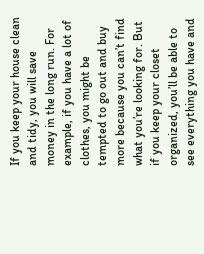If you keep your house clean and tidy, you will save money in the long run. For example, if you have a lot of clothes, you might be tempted to go out and buy more because you can’t find what you’re looking for. But if you keep your closet organized, you’ll be able to see everything you have and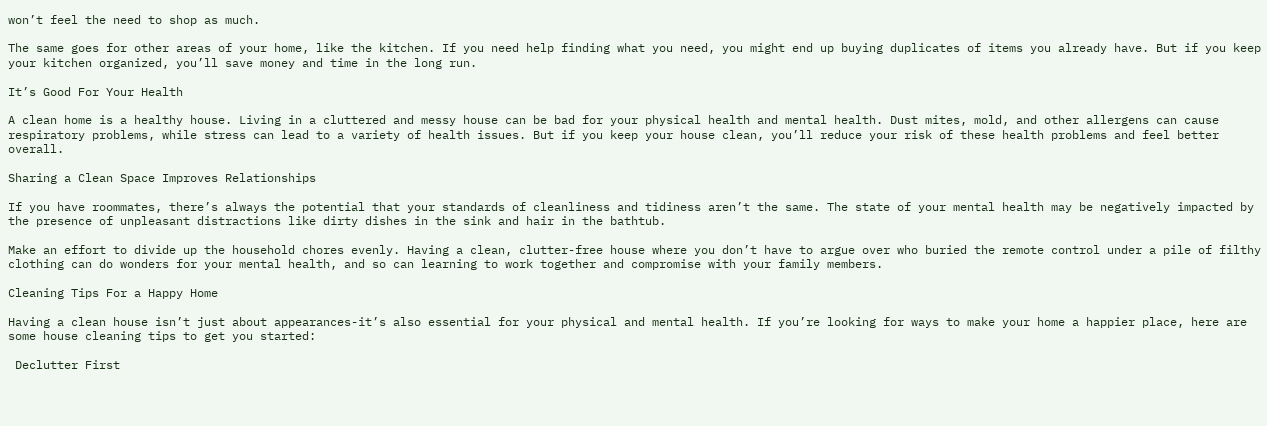won’t feel the need to shop as much.

The same goes for other areas of your home, like the kitchen. If you need help finding what you need, you might end up buying duplicates of items you already have. But if you keep your kitchen organized, you’ll save money and time in the long run.

It’s Good For Your Health

A clean home is a healthy house. Living in a cluttered and messy house can be bad for your physical health and mental health. Dust mites, mold, and other allergens can cause respiratory problems, while stress can lead to a variety of health issues. But if you keep your house clean, you’ll reduce your risk of these health problems and feel better overall.

Sharing a Clean Space Improves Relationships

If you have roommates, there’s always the potential that your standards of cleanliness and tidiness aren’t the same. The state of your mental health may be negatively impacted by the presence of unpleasant distractions like dirty dishes in the sink and hair in the bathtub.

Make an effort to divide up the household chores evenly. Having a clean, clutter-free house where you don’t have to argue over who buried the remote control under a pile of filthy clothing can do wonders for your mental health, and so can learning to work together and compromise with your family members.

Cleaning Tips For a Happy Home

Having a clean house isn’t just about appearances-it’s also essential for your physical and mental health. If you’re looking for ways to make your home a happier place, here are some house cleaning tips to get you started:

 Declutter First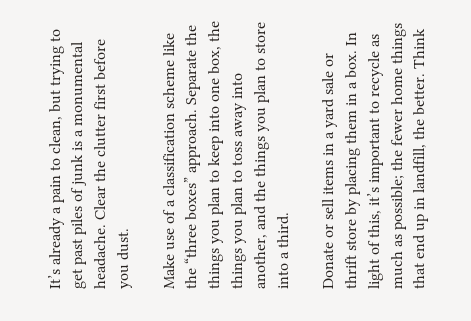It’s already a pain to clean, but trying to get past piles of junk is a monumental headache. Clear the clutter first before you dust.

Make use of a classification scheme like the “three boxes” approach. Separate the things you plan to keep into one box, the things you plan to toss away into another, and the things you plan to store into a third.

Donate or sell items in a yard sale or thrift store by placing them in a box. In light of this, it’s important to recycle as much as possible; the fewer home things that end up in landfill, the better. Think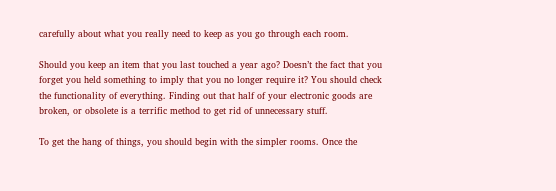carefully about what you really need to keep as you go through each room.

Should you keep an item that you last touched a year ago? Doesn’t the fact that you forget you held something to imply that you no longer require it? You should check the functionality of everything. Finding out that half of your electronic goods are broken, or obsolete is a terrific method to get rid of unnecessary stuff.

To get the hang of things, you should begin with the simpler rooms. Once the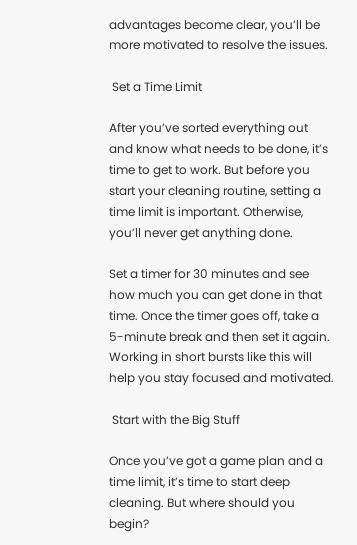advantages become clear, you’ll be more motivated to resolve the issues.

 Set a Time Limit

After you’ve sorted everything out and know what needs to be done, it’s time to get to work. But before you start your cleaning routine, setting a time limit is important. Otherwise, you’ll never get anything done.

Set a timer for 30 minutes and see how much you can get done in that time. Once the timer goes off, take a 5-minute break and then set it again. Working in short bursts like this will help you stay focused and motivated.

 Start with the Big Stuff

Once you’ve got a game plan and a time limit, it’s time to start deep cleaning. But where should you begin?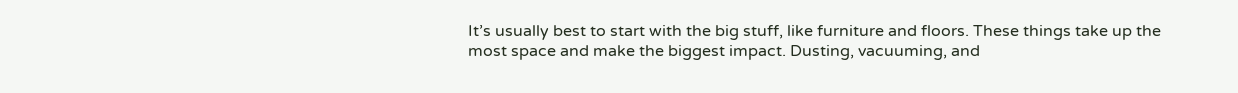It’s usually best to start with the big stuff, like furniture and floors. These things take up the most space and make the biggest impact. Dusting, vacuuming, and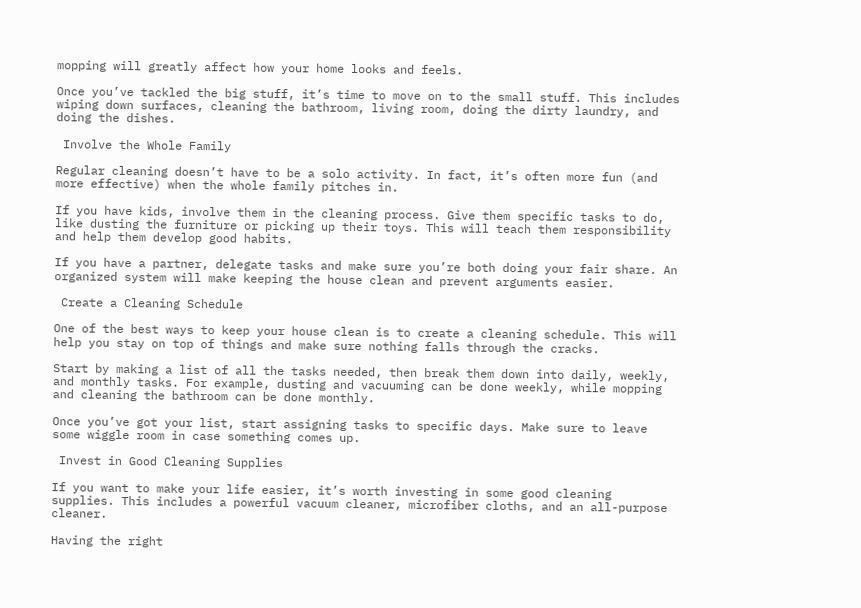mopping will greatly affect how your home looks and feels.

Once you’ve tackled the big stuff, it’s time to move on to the small stuff. This includes wiping down surfaces, cleaning the bathroom, living room, doing the dirty laundry, and doing the dishes.

 Involve the Whole Family

Regular cleaning doesn’t have to be a solo activity. In fact, it’s often more fun (and more effective) when the whole family pitches in.

If you have kids, involve them in the cleaning process. Give them specific tasks to do, like dusting the furniture or picking up their toys. This will teach them responsibility and help them develop good habits.

If you have a partner, delegate tasks and make sure you’re both doing your fair share. An organized system will make keeping the house clean and prevent arguments easier.

 Create a Cleaning Schedule

One of the best ways to keep your house clean is to create a cleaning schedule. This will help you stay on top of things and make sure nothing falls through the cracks.

Start by making a list of all the tasks needed, then break them down into daily, weekly, and monthly tasks. For example, dusting and vacuuming can be done weekly, while mopping and cleaning the bathroom can be done monthly.

Once you’ve got your list, start assigning tasks to specific days. Make sure to leave some wiggle room in case something comes up.

 Invest in Good Cleaning Supplies

If you want to make your life easier, it’s worth investing in some good cleaning supplies. This includes a powerful vacuum cleaner, microfiber cloths, and an all-purpose cleaner.

Having the right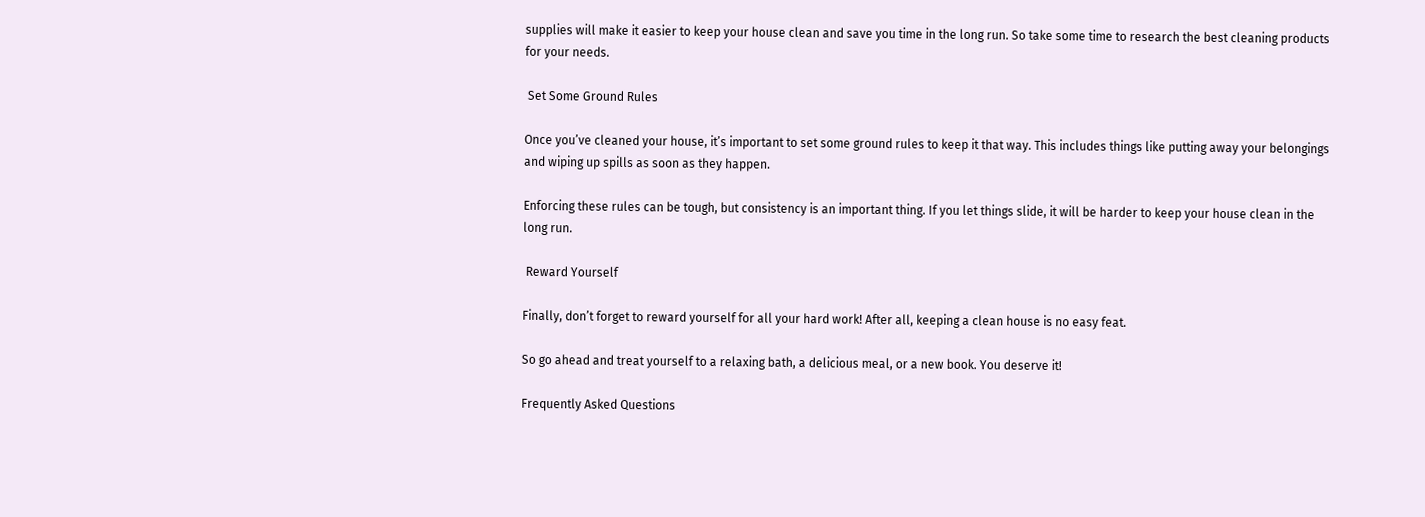supplies will make it easier to keep your house clean and save you time in the long run. So take some time to research the best cleaning products for your needs.

 Set Some Ground Rules

Once you’ve cleaned your house, it’s important to set some ground rules to keep it that way. This includes things like putting away your belongings and wiping up spills as soon as they happen.

Enforcing these rules can be tough, but consistency is an important thing. If you let things slide, it will be harder to keep your house clean in the long run.

 Reward Yourself

Finally, don’t forget to reward yourself for all your hard work! After all, keeping a clean house is no easy feat.

So go ahead and treat yourself to a relaxing bath, a delicious meal, or a new book. You deserve it!

Frequently Asked Questions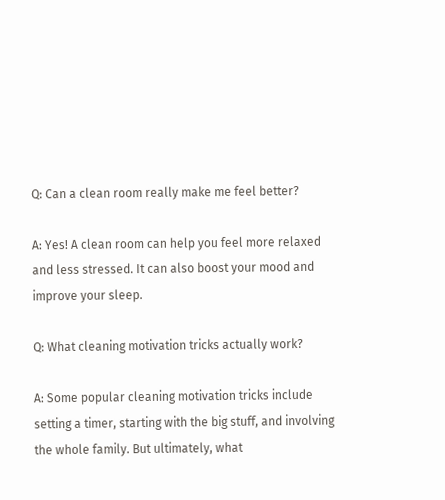Q: Can a clean room really make me feel better?

A: Yes! A clean room can help you feel more relaxed and less stressed. It can also boost your mood and improve your sleep.

Q: What cleaning motivation tricks actually work?

A: Some popular cleaning motivation tricks include setting a timer, starting with the big stuff, and involving the whole family. But ultimately, what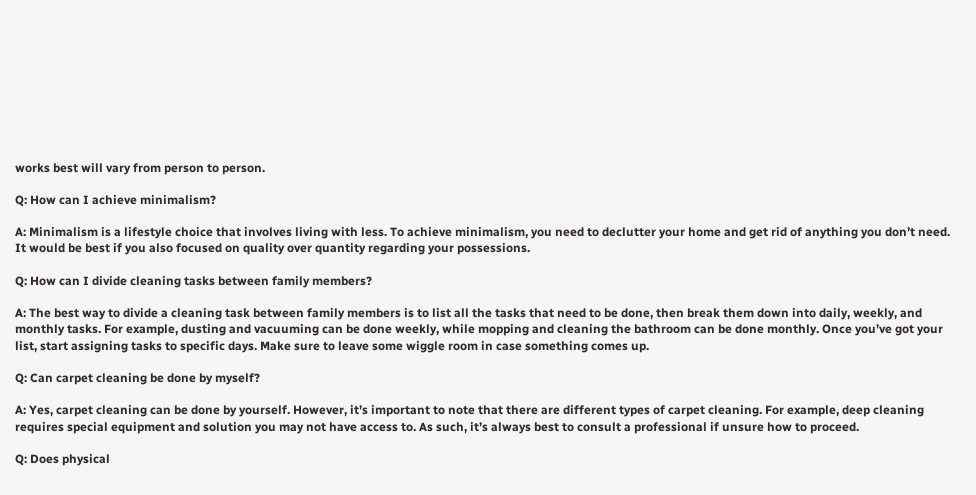works best will vary from person to person.

Q: How can I achieve minimalism?

A: Minimalism is a lifestyle choice that involves living with less. To achieve minimalism, you need to declutter your home and get rid of anything you don’t need. It would be best if you also focused on quality over quantity regarding your possessions.

Q: How can I divide cleaning tasks between family members?

A: The best way to divide a cleaning task between family members is to list all the tasks that need to be done, then break them down into daily, weekly, and monthly tasks. For example, dusting and vacuuming can be done weekly, while mopping and cleaning the bathroom can be done monthly. Once you’ve got your list, start assigning tasks to specific days. Make sure to leave some wiggle room in case something comes up.

Q: Can carpet cleaning be done by myself?

A: Yes, carpet cleaning can be done by yourself. However, it’s important to note that there are different types of carpet cleaning. For example, deep cleaning requires special equipment and solution you may not have access to. As such, it’s always best to consult a professional if unsure how to proceed.

Q: Does physical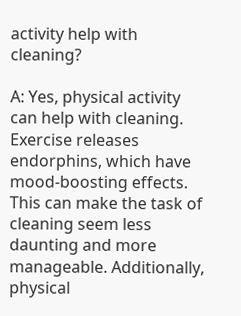activity help with cleaning?

A: Yes, physical activity can help with cleaning. Exercise releases endorphins, which have mood-boosting effects. This can make the task of cleaning seem less daunting and more manageable. Additionally, physical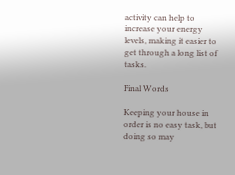activity can help to increase your energy levels, making it easier to get through a long list of tasks.

Final Words

Keeping your house in order is no easy task, but doing so may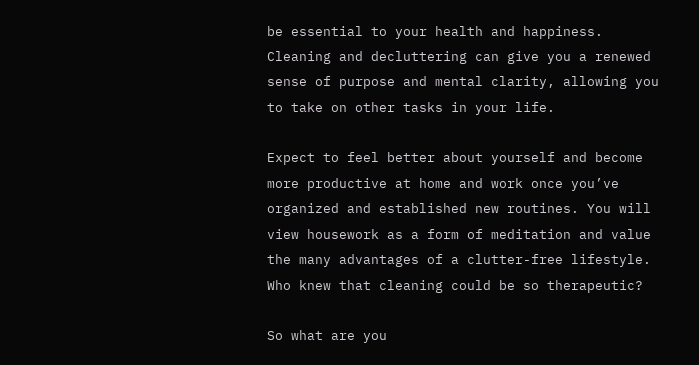be essential to your health and happiness. Cleaning and decluttering can give you a renewed sense of purpose and mental clarity, allowing you to take on other tasks in your life.

Expect to feel better about yourself and become more productive at home and work once you’ve organized and established new routines. You will view housework as a form of meditation and value the many advantages of a clutter-free lifestyle. Who knew that cleaning could be so therapeutic?

So what are you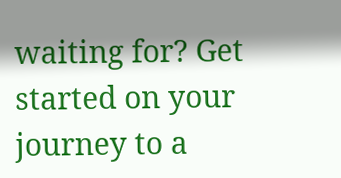waiting for? Get started on your journey to a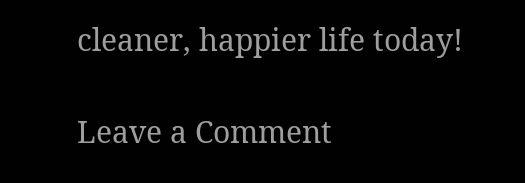cleaner, happier life today!

Leave a Comment